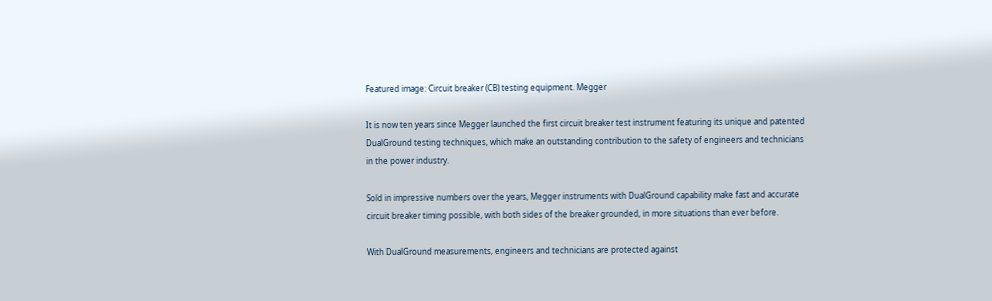Featured image: Circuit breaker (CB) testing equipment. Megger

It is now ten years since Megger launched the first circuit breaker test instrument featuring its unique and patented DualGround testing techniques, which make an outstanding contribution to the safety of engineers and technicians in the power industry.

Sold in impressive numbers over the years, Megger instruments with DualGround capability make fast and accurate circuit breaker timing possible, with both sides of the breaker grounded, in more situations than ever before.

With DualGround measurements, engineers and technicians are protected against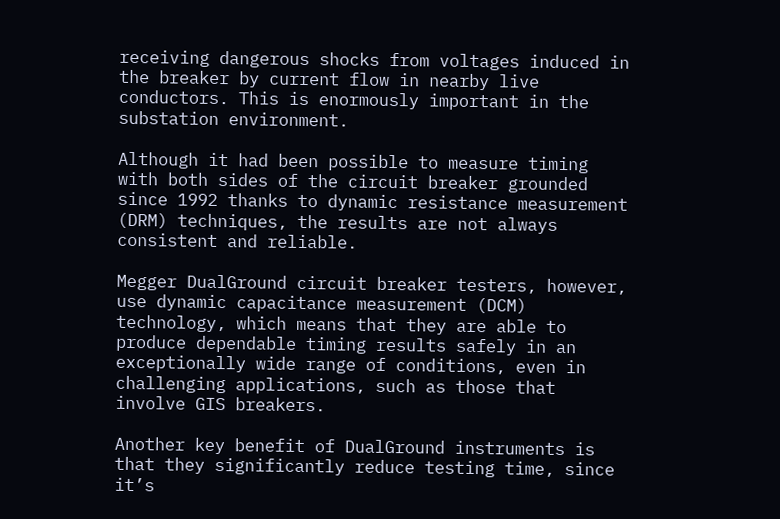receiving dangerous shocks from voltages induced in the breaker by current flow in nearby live conductors. This is enormously important in the substation environment.

Although it had been possible to measure timing with both sides of the circuit breaker grounded since 1992 thanks to dynamic resistance measurement (DRM) techniques, the results are not always consistent and reliable.

Megger DualGround circuit breaker testers, however, use dynamic capacitance measurement (DCM) technology, which means that they are able to produce dependable timing results safely in an exceptionally wide range of conditions, even in challenging applications, such as those that involve GIS breakers.

Another key benefit of DualGround instruments is that they significantly reduce testing time, since it’s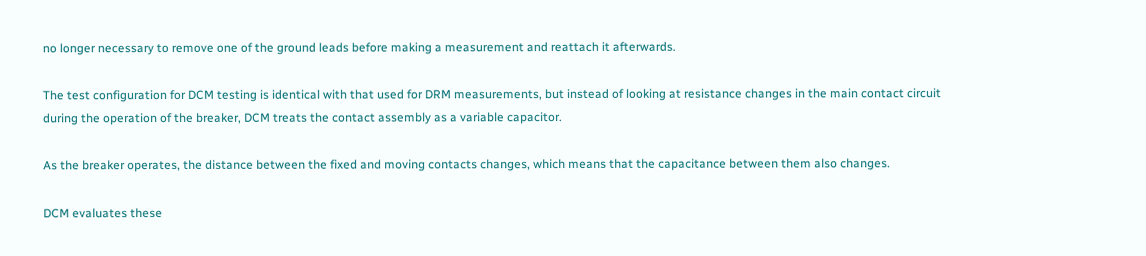no longer necessary to remove one of the ground leads before making a measurement and reattach it afterwards.

The test configuration for DCM testing is identical with that used for DRM measurements, but instead of looking at resistance changes in the main contact circuit during the operation of the breaker, DCM treats the contact assembly as a variable capacitor.

As the breaker operates, the distance between the fixed and moving contacts changes, which means that the capacitance between them also changes.

DCM evaluates these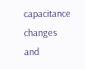capacitance changes and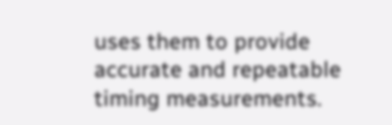uses them to provide accurate and repeatable timing measurements.